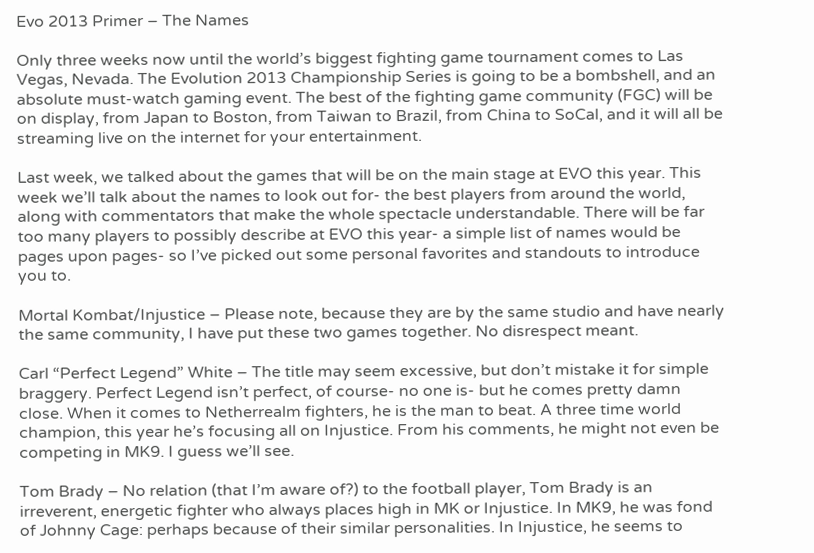Evo 2013 Primer – The Names

Only three weeks now until the world’s biggest fighting game tournament comes to Las Vegas, Nevada. The Evolution 2013 Championship Series is going to be a bombshell, and an absolute must-watch gaming event. The best of the fighting game community (FGC) will be on display, from Japan to Boston, from Taiwan to Brazil, from China to SoCal, and it will all be streaming live on the internet for your entertainment.

Last week, we talked about the games that will be on the main stage at EVO this year. This week we’ll talk about the names to look out for- the best players from around the world, along with commentators that make the whole spectacle understandable. There will be far too many players to possibly describe at EVO this year- a simple list of names would be pages upon pages- so I’ve picked out some personal favorites and standouts to introduce you to.

Mortal Kombat/Injustice – Please note, because they are by the same studio and have nearly the same community, I have put these two games together. No disrespect meant.

Carl “Perfect Legend” White – The title may seem excessive, but don’t mistake it for simple braggery. Perfect Legend isn’t perfect, of course- no one is- but he comes pretty damn close. When it comes to Netherrealm fighters, he is the man to beat. A three time world champion, this year he’s focusing all on Injustice. From his comments, he might not even be competing in MK9. I guess we’ll see.

Tom Brady – No relation (that I’m aware of?) to the football player, Tom Brady is an irreverent, energetic fighter who always places high in MK or Injustice. In MK9, he was fond of Johnny Cage: perhaps because of their similar personalities. In Injustice, he seems to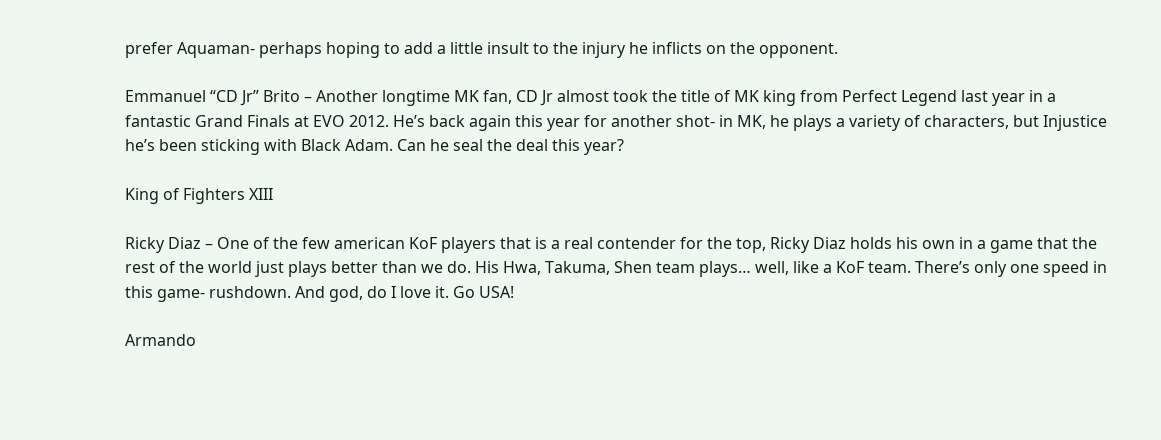prefer Aquaman- perhaps hoping to add a little insult to the injury he inflicts on the opponent.

Emmanuel “CD Jr” Brito – Another longtime MK fan, CD Jr almost took the title of MK king from Perfect Legend last year in a fantastic Grand Finals at EVO 2012. He’s back again this year for another shot- in MK, he plays a variety of characters, but Injustice he’s been sticking with Black Adam. Can he seal the deal this year?

King of Fighters XIII

Ricky Diaz – One of the few american KoF players that is a real contender for the top, Ricky Diaz holds his own in a game that the rest of the world just plays better than we do. His Hwa, Takuma, Shen team plays… well, like a KoF team. There’s only one speed in this game- rushdown. And god, do I love it. Go USA!

Armando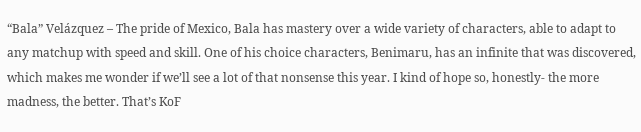“Bala” Velázquez – The pride of Mexico, Bala has mastery over a wide variety of characters, able to adapt to any matchup with speed and skill. One of his choice characters, Benimaru, has an infinite that was discovered, which makes me wonder if we’ll see a lot of that nonsense this year. I kind of hope so, honestly- the more madness, the better. That’s KoF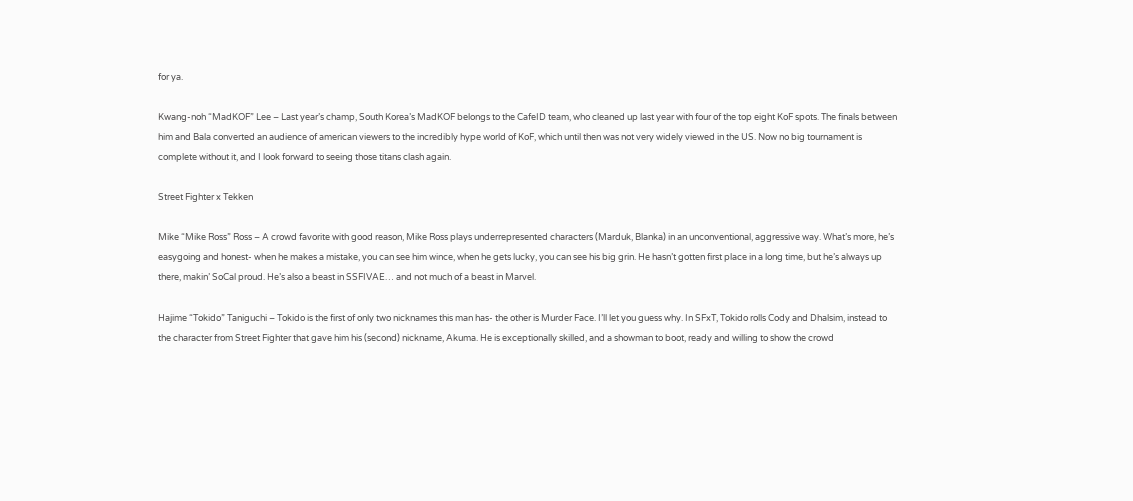for ya.

Kwang-noh “MadKOF” Lee – Last year’s champ, South Korea’s MadKOF belongs to the CafeID team, who cleaned up last year with four of the top eight KoF spots. The finals between him and Bala converted an audience of american viewers to the incredibly hype world of KoF, which until then was not very widely viewed in the US. Now no big tournament is complete without it, and I look forward to seeing those titans clash again.

Street Fighter x Tekken

Mike “Mike Ross” Ross – A crowd favorite with good reason, Mike Ross plays underrepresented characters (Marduk, Blanka) in an unconventional, aggressive way. What’s more, he’s easygoing and honest- when he makes a mistake, you can see him wince, when he gets lucky, you can see his big grin. He hasn’t gotten first place in a long time, but he’s always up there, makin’ SoCal proud. He’s also a beast in SSFIVAE… and not much of a beast in Marvel.

Hajime “Tokido” Taniguchi – Tokido is the first of only two nicknames this man has- the other is Murder Face. I’ll let you guess why. In SFxT, Tokido rolls Cody and Dhalsim, instead to the character from Street Fighter that gave him his (second) nickname, Akuma. He is exceptionally skilled, and a showman to boot, ready and willing to show the crowd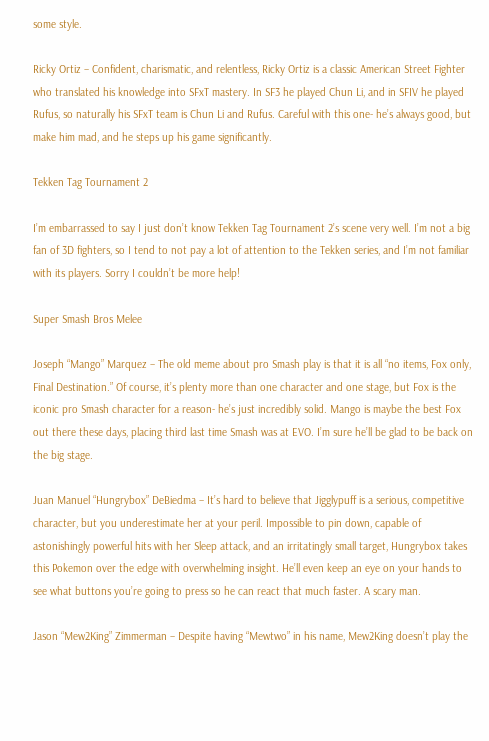some style.

Ricky Ortiz – Confident, charismatic, and relentless, Ricky Ortiz is a classic American Street Fighter who translated his knowledge into SFxT mastery. In SF3 he played Chun Li, and in SFIV he played Rufus, so naturally his SFxT team is Chun Li and Rufus. Careful with this one- he’s always good, but make him mad, and he steps up his game significantly.

Tekken Tag Tournament 2

I’m embarrassed to say I just don’t know Tekken Tag Tournament 2’s scene very well. I’m not a big fan of 3D fighters, so I tend to not pay a lot of attention to the Tekken series, and I’m not familiar with its players. Sorry I couldn’t be more help!

Super Smash Bros Melee

Joseph “Mango” Marquez – The old meme about pro Smash play is that it is all “no items, Fox only, Final Destination.” Of course, it’s plenty more than one character and one stage, but Fox is the iconic pro Smash character for a reason- he’s just incredibly solid. Mango is maybe the best Fox out there these days, placing third last time Smash was at EVO. I’m sure he’ll be glad to be back on the big stage.

Juan Manuel “Hungrybox” DeBiedma – It’s hard to believe that Jigglypuff is a serious, competitive character, but you underestimate her at your peril. Impossible to pin down, capable of astonishingly powerful hits with her Sleep attack, and an irritatingly small target, Hungrybox takes this Pokemon over the edge with overwhelming insight. He’ll even keep an eye on your hands to see what buttons you’re going to press so he can react that much faster. A scary man.

Jason “Mew2King” Zimmerman – Despite having “Mewtwo” in his name, Mew2King doesn’t play the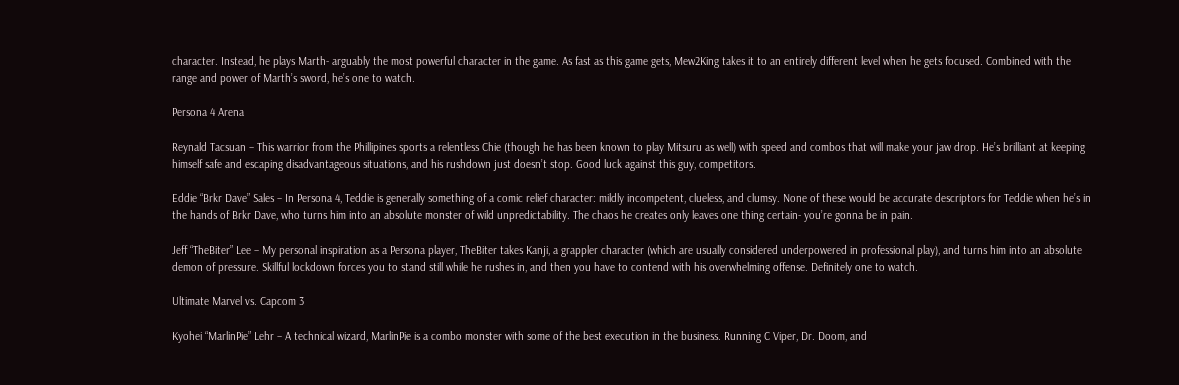character. Instead, he plays Marth- arguably the most powerful character in the game. As fast as this game gets, Mew2King takes it to an entirely different level when he gets focused. Combined with the range and power of Marth’s sword, he’s one to watch.

Persona 4 Arena

Reynald Tacsuan – This warrior from the Phillipines sports a relentless Chie (though he has been known to play Mitsuru as well) with speed and combos that will make your jaw drop. He’s brilliant at keeping himself safe and escaping disadvantageous situations, and his rushdown just doesn’t stop. Good luck against this guy, competitors.

Eddie “Brkr Dave” Sales – In Persona 4, Teddie is generally something of a comic relief character: mildly incompetent, clueless, and clumsy. None of these would be accurate descriptors for Teddie when he’s in the hands of Brkr Dave, who turns him into an absolute monster of wild unpredictability. The chaos he creates only leaves one thing certain- you’re gonna be in pain.

Jeff “TheBiter” Lee – My personal inspiration as a Persona player, TheBiter takes Kanji, a grappler character (which are usually considered underpowered in professional play), and turns him into an absolute demon of pressure. Skillful lockdown forces you to stand still while he rushes in, and then you have to contend with his overwhelming offense. Definitely one to watch.

Ultimate Marvel vs. Capcom 3

Kyohei “MarlinPie” Lehr – A technical wizard, MarlinPie is a combo monster with some of the best execution in the business. Running C Viper, Dr. Doom, and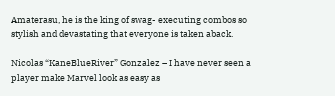Amaterasu, he is the king of swag- executing combos so stylish and devastating that everyone is taken aback.

Nicolas “KaneBlueRiver” Gonzalez – I have never seen a player make Marvel look as easy as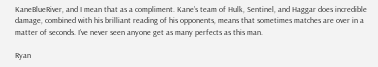KaneBlueRiver, and I mean that as a compliment. Kane’s team of Hulk, Sentinel, and Haggar does incredible damage, combined with his brilliant reading of his opponents, means that sometimes matches are over in a matter of seconds. I’ve never seen anyone get as many perfects as this man.

Ryan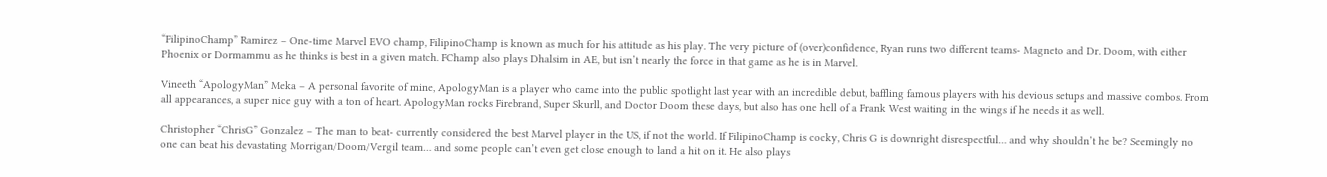“FilipinoChamp” Ramirez – One-time Marvel EVO champ, FilipinoChamp is known as much for his attitude as his play. The very picture of (over)confidence, Ryan runs two different teams- Magneto and Dr. Doom, with either Phoenix or Dormammu as he thinks is best in a given match. FChamp also plays Dhalsim in AE, but isn’t nearly the force in that game as he is in Marvel.

Vineeth “ApologyMan” Meka – A personal favorite of mine, ApologyMan is a player who came into the public spotlight last year with an incredible debut, baffling famous players with his devious setups and massive combos. From all appearances, a super nice guy with a ton of heart. ApologyMan rocks Firebrand, Super Skurll, and Doctor Doom these days, but also has one hell of a Frank West waiting in the wings if he needs it as well.

Christopher “ChrisG” Gonzalez – The man to beat- currently considered the best Marvel player in the US, if not the world. If FilipinoChamp is cocky, Chris G is downright disrespectful… and why shouldn’t he be? Seemingly no one can beat his devastating Morrigan/Doom/Vergil team… and some people can’t even get close enough to land a hit on it. He also plays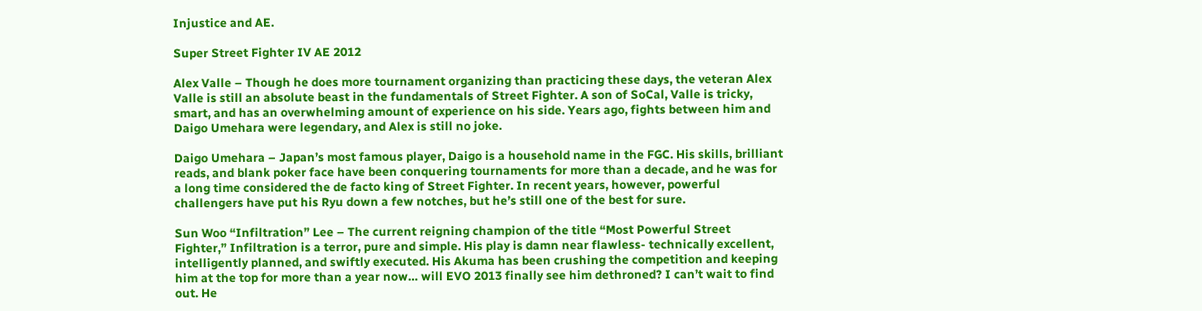Injustice and AE.

Super Street Fighter IV AE 2012

Alex Valle – Though he does more tournament organizing than practicing these days, the veteran Alex Valle is still an absolute beast in the fundamentals of Street Fighter. A son of SoCal, Valle is tricky, smart, and has an overwhelming amount of experience on his side. Years ago, fights between him and Daigo Umehara were legendary, and Alex is still no joke.

Daigo Umehara – Japan’s most famous player, Daigo is a household name in the FGC. His skills, brilliant reads, and blank poker face have been conquering tournaments for more than a decade, and he was for a long time considered the de facto king of Street Fighter. In recent years, however, powerful challengers have put his Ryu down a few notches, but he’s still one of the best for sure.

Sun Woo “Infiltration” Lee – The current reigning champion of the title “Most Powerful Street Fighter,” Infiltration is a terror, pure and simple. His play is damn near flawless- technically excellent, intelligently planned, and swiftly executed. His Akuma has been crushing the competition and keeping him at the top for more than a year now… will EVO 2013 finally see him dethroned? I can’t wait to find out. He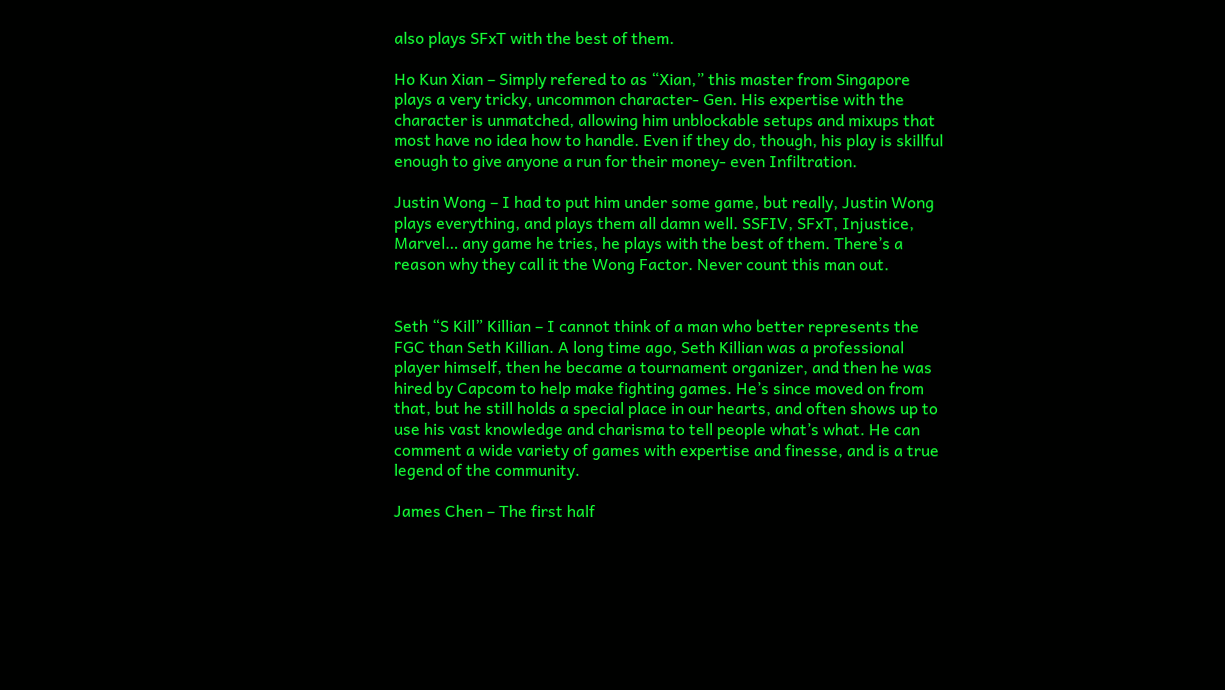also plays SFxT with the best of them.

Ho Kun Xian – Simply refered to as “Xian,” this master from Singapore plays a very tricky, uncommon character- Gen. His expertise with the character is unmatched, allowing him unblockable setups and mixups that most have no idea how to handle. Even if they do, though, his play is skillful enough to give anyone a run for their money- even Infiltration.

Justin Wong – I had to put him under some game, but really, Justin Wong plays everything, and plays them all damn well. SSFIV, SFxT, Injustice, Marvel… any game he tries, he plays with the best of them. There’s a reason why they call it the Wong Factor. Never count this man out.


Seth “S Kill” Killian – I cannot think of a man who better represents the FGC than Seth Killian. A long time ago, Seth Killian was a professional player himself, then he became a tournament organizer, and then he was hired by Capcom to help make fighting games. He’s since moved on from that, but he still holds a special place in our hearts, and often shows up to use his vast knowledge and charisma to tell people what’s what. He can comment a wide variety of games with expertise and finesse, and is a true legend of the community.

James Chen – The first half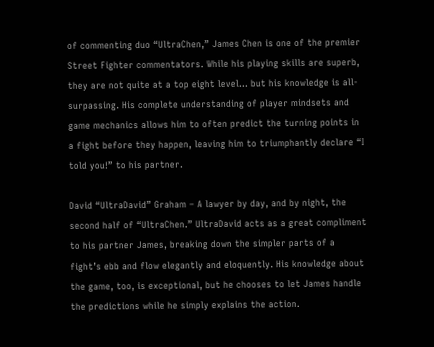of commenting duo “UltraChen,” James Chen is one of the premier Street Fighter commentators. While his playing skills are superb, they are not quite at a top eight level… but his knowledge is all-surpassing. His complete understanding of player mindsets and game mechanics allows him to often predict the turning points in a fight before they happen, leaving him to triumphantly declare “I told you!” to his partner.

David “UltraDavid” Graham – A lawyer by day, and by night, the second half of “UltraChen.” UltraDavid acts as a great compliment to his partner James, breaking down the simpler parts of a fight’s ebb and flow elegantly and eloquently. His knowledge about the game, too, is exceptional, but he chooses to let James handle the predictions while he simply explains the action.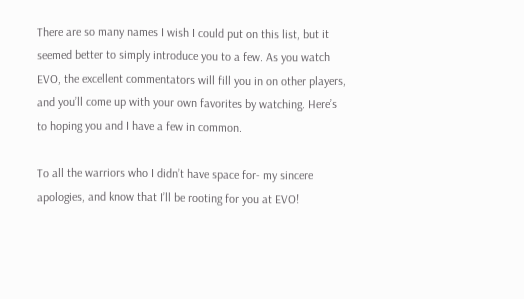There are so many names I wish I could put on this list, but it seemed better to simply introduce you to a few. As you watch EVO, the excellent commentators will fill you in on other players, and you’ll come up with your own favorites by watching. Here’s to hoping you and I have a few in common.

To all the warriors who I didn’t have space for- my sincere apologies, and know that I’ll be rooting for you at EVO!